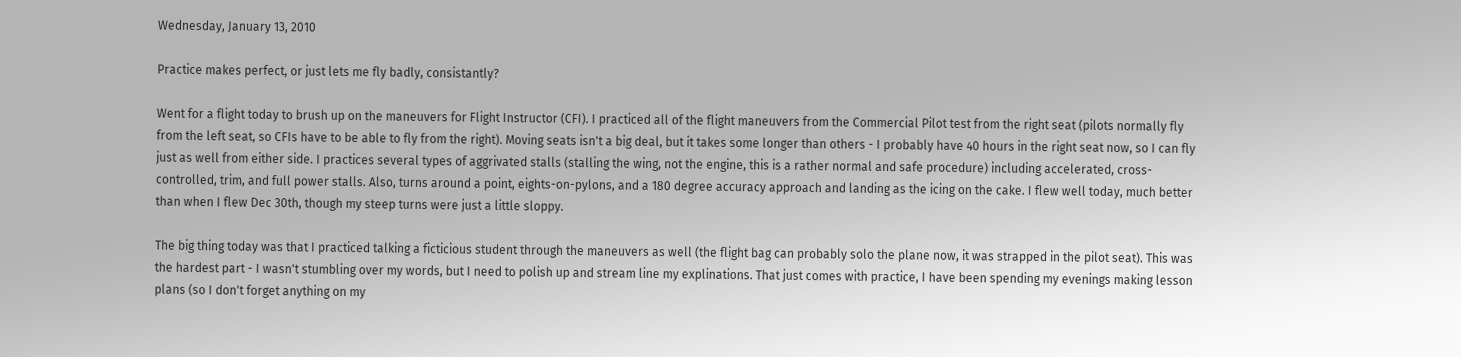Wednesday, January 13, 2010

Practice makes perfect, or just lets me fly badly, consistantly?

Went for a flight today to brush up on the maneuvers for Flight Instructor (CFI). I practiced all of the flight maneuvers from the Commercial Pilot test from the right seat (pilots normally fly from the left seat, so CFIs have to be able to fly from the right). Moving seats isn't a big deal, but it takes some longer than others - I probably have 40 hours in the right seat now, so I can fly just as well from either side. I practices several types of aggrivated stalls (stalling the wing, not the engine, this is a rather normal and safe procedure) including accelerated, cross-controlled, trim, and full power stalls. Also, turns around a point, eights-on-pylons, and a 180 degree accuracy approach and landing as the icing on the cake. I flew well today, much better than when I flew Dec 30th, though my steep turns were just a little sloppy.

The big thing today was that I practiced talking a ficticious student through the maneuvers as well (the flight bag can probably solo the plane now, it was strapped in the pilot seat). This was the hardest part - I wasn't stumbling over my words, but I need to polish up and stream line my explinations. That just comes with practice, I have been spending my evenings making lesson plans (so I don't forget anything on my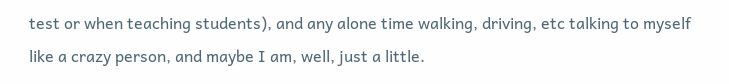test or when teaching students), and any alone time walking, driving, etc talking to myself like a crazy person, and maybe I am, well, just a little.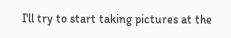I'll try to start taking pictures at the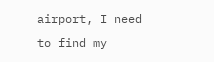airport, I need to find my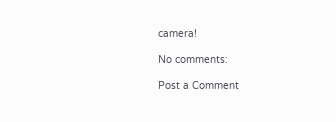camera!

No comments:

Post a Comment